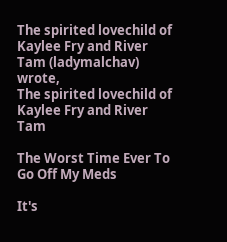The spirited lovechild of Kaylee Fry and River Tam (ladymalchav) wrote,
The spirited lovechild of Kaylee Fry and River Tam

The Worst Time Ever To Go Off My Meds

It's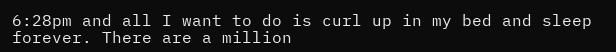6:28pm and all I want to do is curl up in my bed and sleep forever. There are a million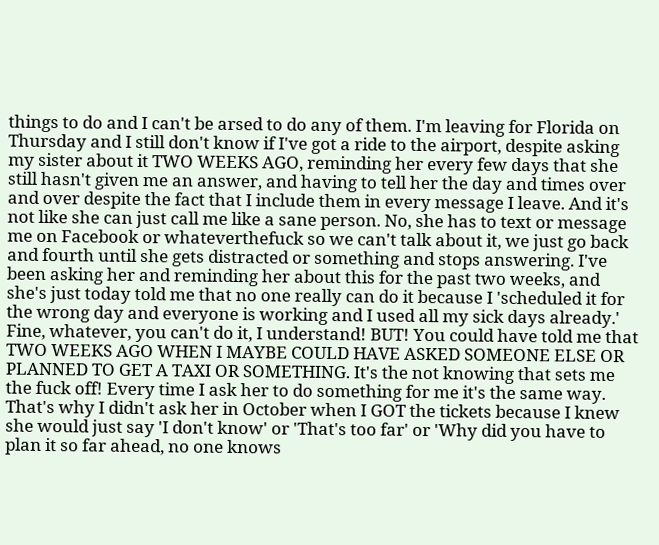things to do and I can't be arsed to do any of them. I'm leaving for Florida on Thursday and I still don't know if I've got a ride to the airport, despite asking my sister about it TWO WEEKS AGO, reminding her every few days that she still hasn't given me an answer, and having to tell her the day and times over and over despite the fact that I include them in every message I leave. And it's not like she can just call me like a sane person. No, she has to text or message me on Facebook or whateverthefuck so we can't talk about it, we just go back and fourth until she gets distracted or something and stops answering. I've been asking her and reminding her about this for the past two weeks, and she's just today told me that no one really can do it because I 'scheduled it for the wrong day and everyone is working and I used all my sick days already.' Fine, whatever, you can't do it, I understand! BUT! You could have told me that TWO WEEKS AGO WHEN I MAYBE COULD HAVE ASKED SOMEONE ELSE OR PLANNED TO GET A TAXI OR SOMETHING. It's the not knowing that sets me the fuck off! Every time I ask her to do something for me it's the same way. That's why I didn't ask her in October when I GOT the tickets because I knew she would just say 'I don't know' or 'That's too far' or 'Why did you have to plan it so far ahead, no one knows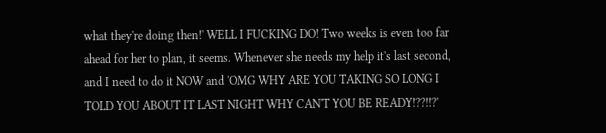what they're doing then!' WELL I FUCKING DO! Two weeks is even too far ahead for her to plan, it seems. Whenever she needs my help it's last second, and I need to do it NOW and 'OMG WHY ARE YOU TAKING SO LONG I TOLD YOU ABOUT IT LAST NIGHT WHY CAN'T YOU BE READY!??!!?'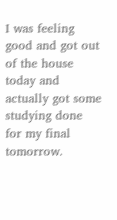I was feeling good and got out of the house today and actually got some studying done for my final tomorrow.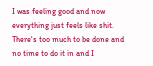I was feeling good and now everything just feels like shit. There's too much to be done and no time to do it in and I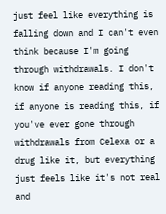just feel like everything is falling down and I can't even think because I'm going through withdrawals. I don't know if anyone reading this, if anyone is reading this, if you've ever gone through withdrawals from Celexa or a drug like it, but everything just feels like it's not real and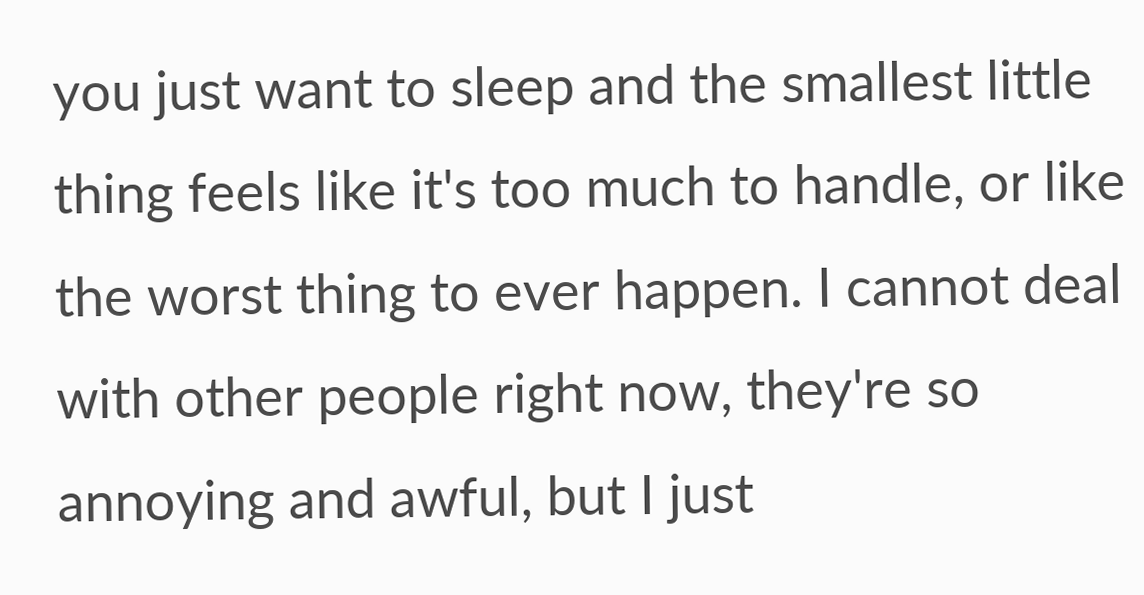you just want to sleep and the smallest little thing feels like it's too much to handle, or like the worst thing to ever happen. I cannot deal with other people right now, they're so annoying and awful, but I just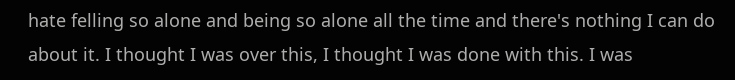hate felling so alone and being so alone all the time and there's nothing I can do about it. I thought I was over this, I thought I was done with this. I was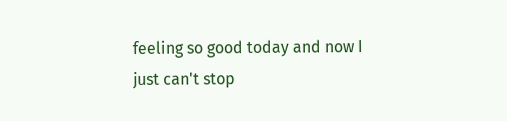feeling so good today and now I just can't stop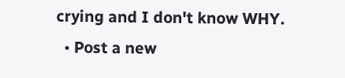crying and I don't know WHY.
  • Post a new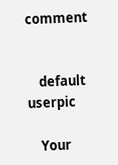comment


    default userpic

    Your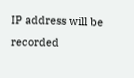IP address will be recorded